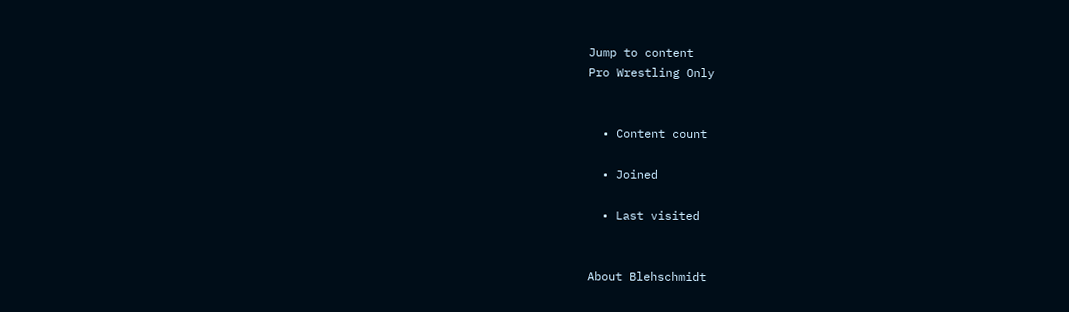Jump to content
Pro Wrestling Only


  • Content count

  • Joined

  • Last visited


About Blehschmidt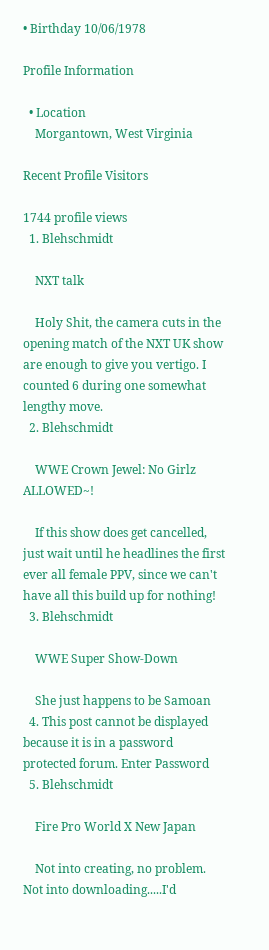• Birthday 10/06/1978

Profile Information

  • Location
    Morgantown, West Virginia

Recent Profile Visitors

1744 profile views
  1. Blehschmidt

    NXT talk

    Holy Shit, the camera cuts in the opening match of the NXT UK show are enough to give you vertigo. I counted 6 during one somewhat lengthy move.
  2. Blehschmidt

    WWE Crown Jewel: No Girlz ALLOWED~!

    If this show does get cancelled, just wait until he headlines the first ever all female PPV, since we can't have all this build up for nothing!
  3. Blehschmidt

    WWE Super Show-Down

    She just happens to be Samoan
  4. This post cannot be displayed because it is in a password protected forum. Enter Password
  5. Blehschmidt

    Fire Pro World X New Japan

    Not into creating, no problem. Not into downloading.....I'd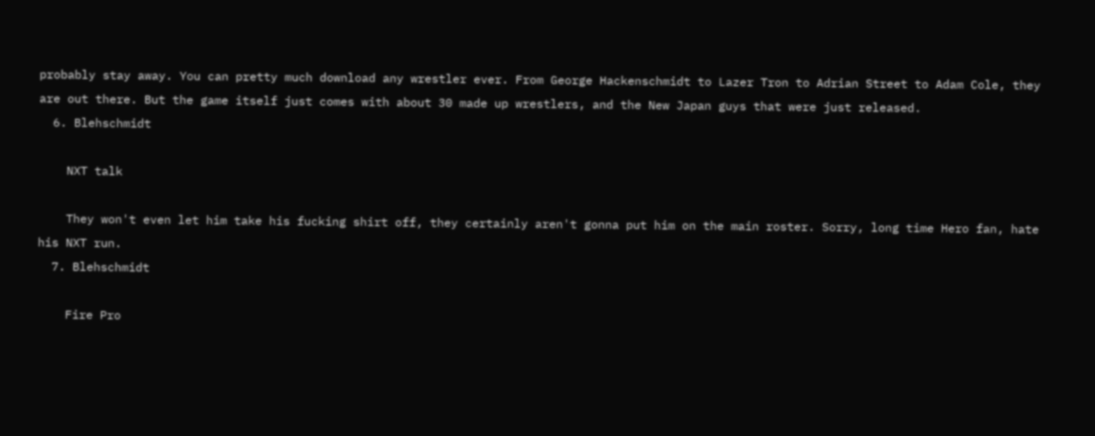probably stay away. You can pretty much download any wrestler ever. From George Hackenschmidt to Lazer Tron to Adrian Street to Adam Cole, they are out there. But the game itself just comes with about 30 made up wrestlers, and the New Japan guys that were just released.
  6. Blehschmidt

    NXT talk

    They won't even let him take his fucking shirt off, they certainly aren't gonna put him on the main roster. Sorry, long time Hero fan, hate his NXT run.
  7. Blehschmidt

    Fire Pro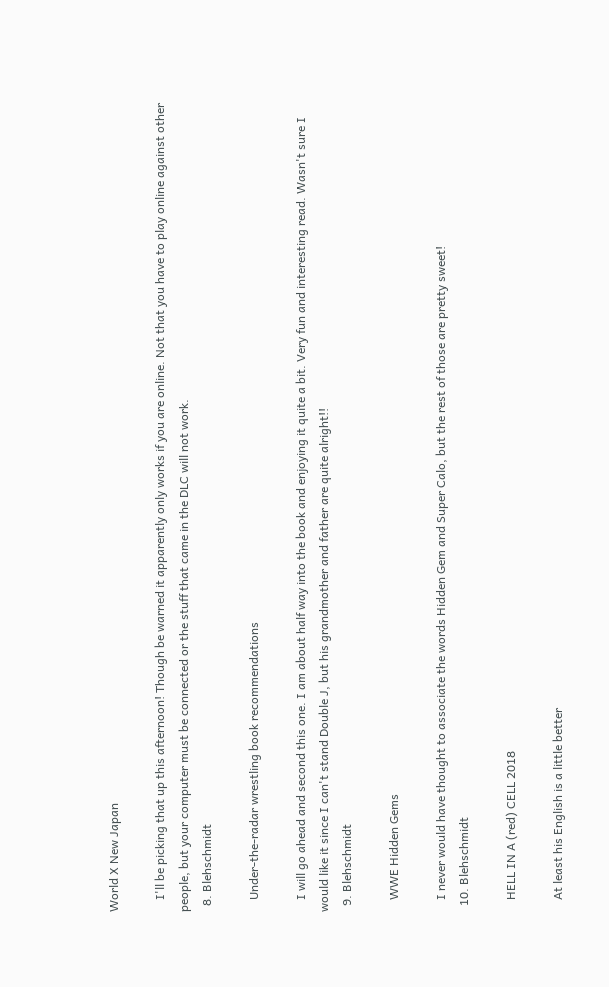World X New Japan

    I'll be picking that up this afternoon! Though be warned it apparently only works if you are online. Not that you have to play online against other people, but your computer must be connected or the stuff that came in the DLC will not work.
  8. Blehschmidt

    Under-the-radar wrestling book recommendations

    I will go ahead and second this one. I am about half way into the book and enjoying it quite a bit. Very fun and interesting read. Wasn't sure I would like it since I can't stand Double J, but his grandmother and father are quite alright!!
  9. Blehschmidt

    WWE Hidden Gems

    I never would have thought to associate the words Hidden Gem and Super Calo, but the rest of those are pretty sweet!
  10. Blehschmidt

    HELL IN A (red) CELL 2018

    At least his English is a little better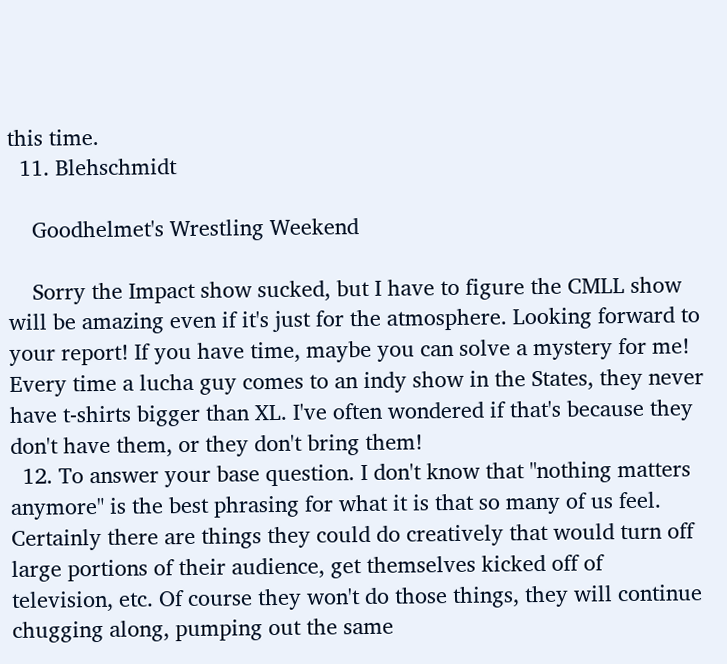this time.
  11. Blehschmidt

    Goodhelmet's Wrestling Weekend

    Sorry the Impact show sucked, but I have to figure the CMLL show will be amazing even if it's just for the atmosphere. Looking forward to your report! If you have time, maybe you can solve a mystery for me! Every time a lucha guy comes to an indy show in the States, they never have t-shirts bigger than XL. I've often wondered if that's because they don't have them, or they don't bring them!
  12. To answer your base question. I don't know that "nothing matters anymore" is the best phrasing for what it is that so many of us feel. Certainly there are things they could do creatively that would turn off large portions of their audience, get themselves kicked off of television, etc. Of course they won't do those things, they will continue chugging along, pumping out the same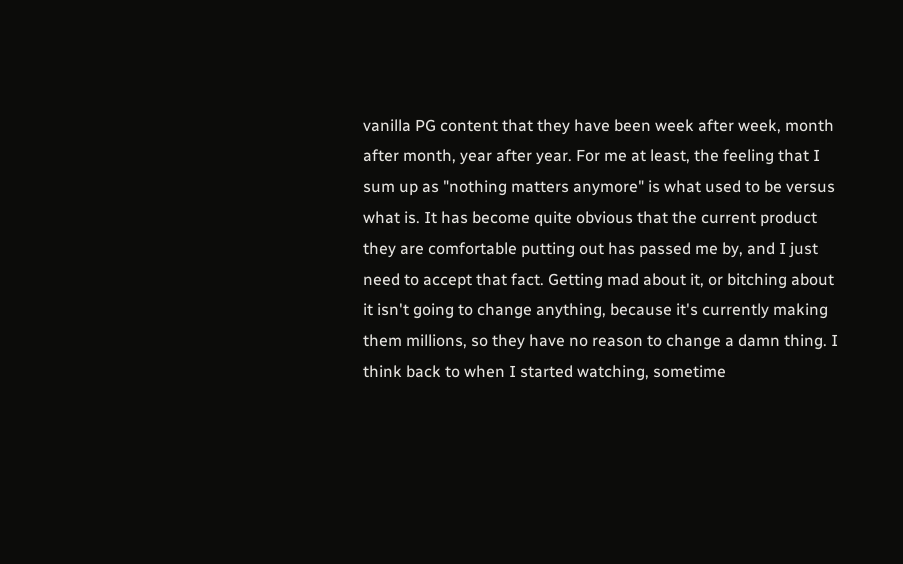vanilla PG content that they have been week after week, month after month, year after year. For me at least, the feeling that I sum up as "nothing matters anymore" is what used to be versus what is. It has become quite obvious that the current product they are comfortable putting out has passed me by, and I just need to accept that fact. Getting mad about it, or bitching about it isn't going to change anything, because it's currently making them millions, so they have no reason to change a damn thing. I think back to when I started watching, sometime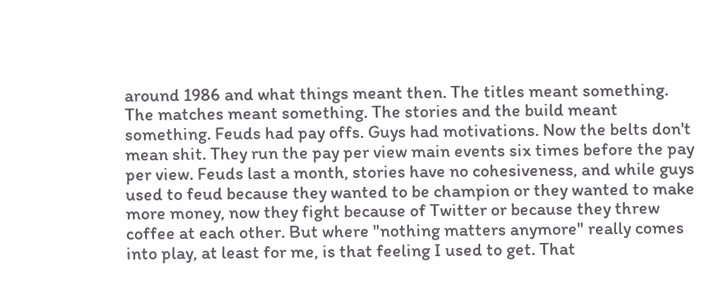around 1986 and what things meant then. The titles meant something. The matches meant something. The stories and the build meant something. Feuds had pay offs. Guys had motivations. Now the belts don't mean shit. They run the pay per view main events six times before the pay per view. Feuds last a month, stories have no cohesiveness, and while guys used to feud because they wanted to be champion or they wanted to make more money, now they fight because of Twitter or because they threw coffee at each other. But where "nothing matters anymore" really comes into play, at least for me, is that feeling I used to get. That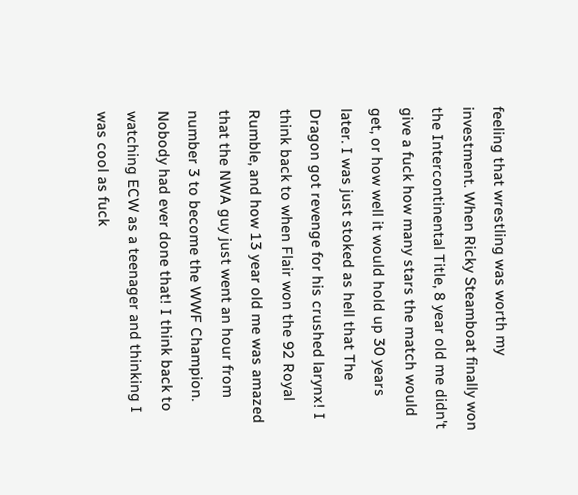feeling that wrestling was worth my investment. When Ricky Steamboat finally won the Intercontinental Title, 8 year old me didn't give a fuck how many stars the match would get, or how well it would hold up 30 years later. I was just stoked as hell that The Dragon got revenge for his crushed larynx! I think back to when Flair won the 92 Royal Rumble, and how 13 year old me was amazed that the NWA guy just went an hour from number 3 to become the WWF Champion. Nobody had ever done that! I think back to watching ECW as a teenager and thinking I was cool as fuck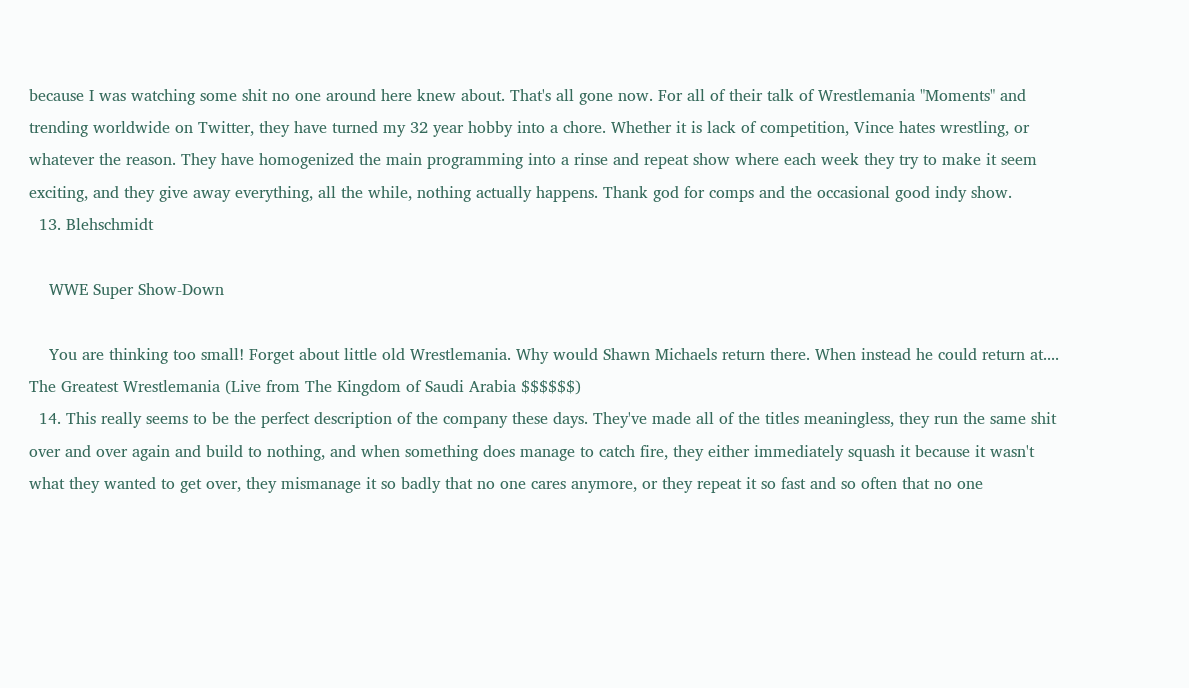because I was watching some shit no one around here knew about. That's all gone now. For all of their talk of Wrestlemania "Moments" and trending worldwide on Twitter, they have turned my 32 year hobby into a chore. Whether it is lack of competition, Vince hates wrestling, or whatever the reason. They have homogenized the main programming into a rinse and repeat show where each week they try to make it seem exciting, and they give away everything, all the while, nothing actually happens. Thank god for comps and the occasional good indy show.
  13. Blehschmidt

    WWE Super Show-Down

    You are thinking too small! Forget about little old Wrestlemania. Why would Shawn Michaels return there. When instead he could return at.... The Greatest Wrestlemania (Live from The Kingdom of Saudi Arabia $$$$$$)
  14. This really seems to be the perfect description of the company these days. They've made all of the titles meaningless, they run the same shit over and over again and build to nothing, and when something does manage to catch fire, they either immediately squash it because it wasn't what they wanted to get over, they mismanage it so badly that no one cares anymore, or they repeat it so fast and so often that no one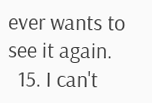ever wants to see it again.
  15. I can't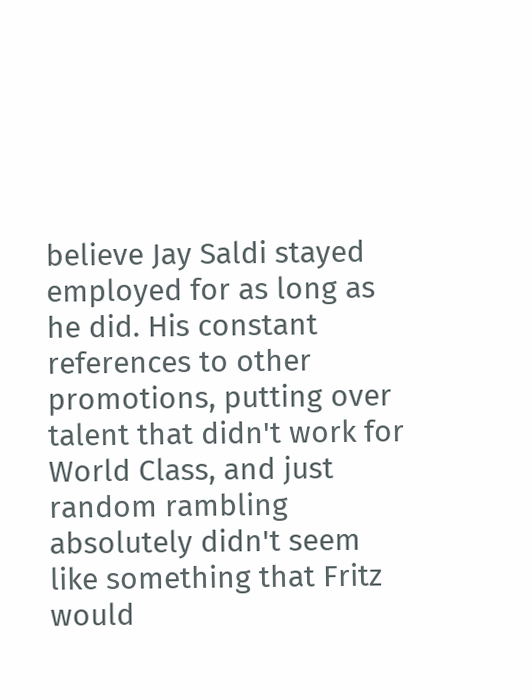believe Jay Saldi stayed employed for as long as he did. His constant references to other promotions, putting over talent that didn't work for World Class, and just random rambling absolutely didn't seem like something that Fritz would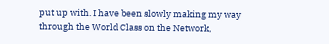put up with. I have been slowly making my way through the World Class on the Network,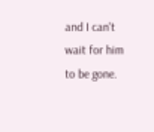and I can't wait for him to be gone.